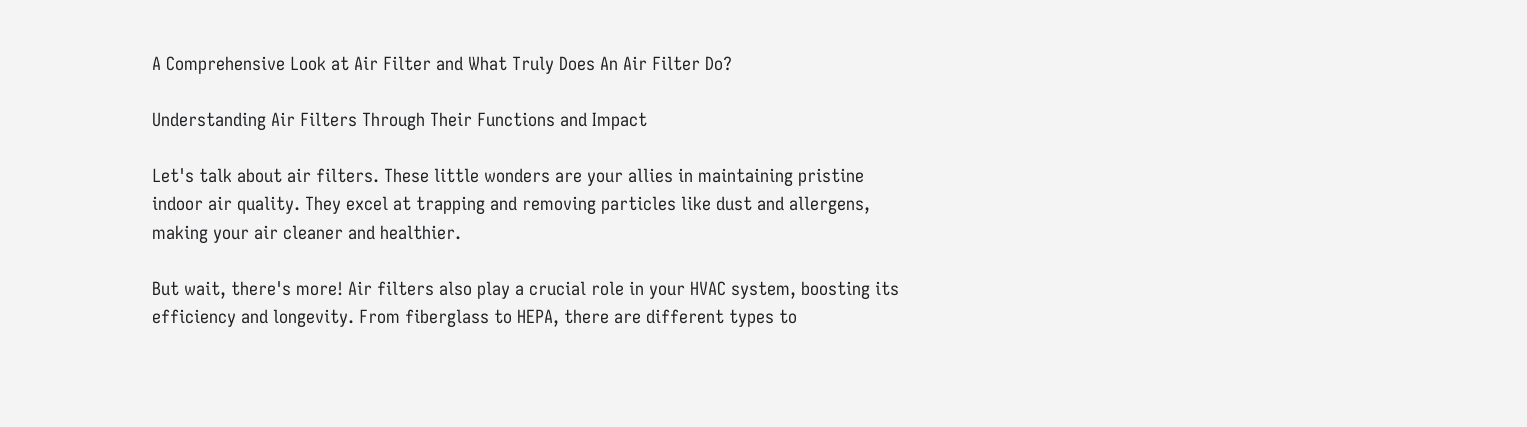A Comprehensive Look at Air Filter and What Truly Does An Air Filter Do?

Understanding Air Filters Through Their Functions and Impact

Let's talk about air filters. These little wonders are your allies in maintaining pristine indoor air quality. They excel at trapping and removing particles like dust and allergens, making your air cleaner and healthier.

But wait, there's more! Air filters also play a crucial role in your HVAC system, boosting its efficiency and longevity. From fiberglass to HEPA, there are different types to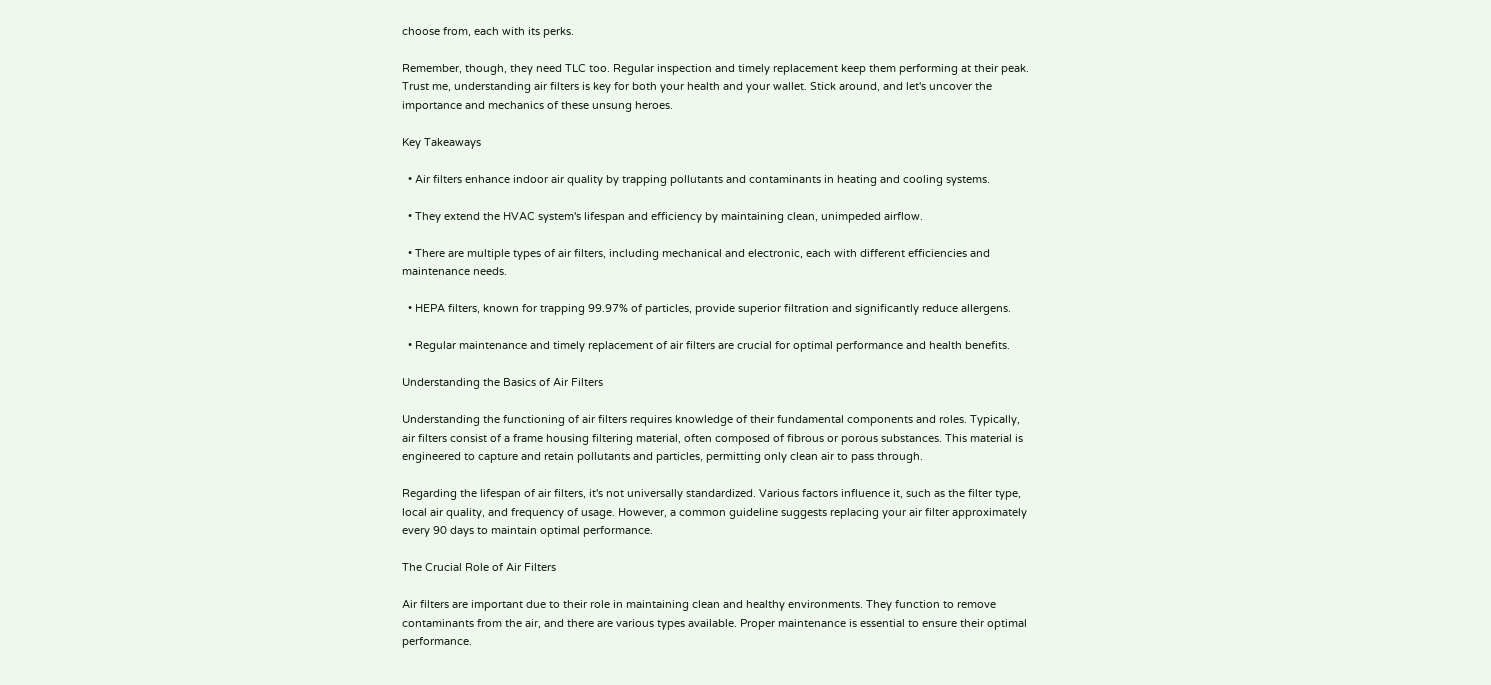choose from, each with its perks.

Remember, though, they need TLC too. Regular inspection and timely replacement keep them performing at their peak. Trust me, understanding air filters is key for both your health and your wallet. Stick around, and let's uncover the importance and mechanics of these unsung heroes.

Key Takeaways

  • Air filters enhance indoor air quality by trapping pollutants and contaminants in heating and cooling systems.

  • They extend the HVAC system's lifespan and efficiency by maintaining clean, unimpeded airflow.

  • There are multiple types of air filters, including mechanical and electronic, each with different efficiencies and maintenance needs.

  • HEPA filters, known for trapping 99.97% of particles, provide superior filtration and significantly reduce allergens.

  • Regular maintenance and timely replacement of air filters are crucial for optimal performance and health benefits.

Understanding the Basics of Air Filters

Understanding the functioning of air filters requires knowledge of their fundamental components and roles. Typically, air filters consist of a frame housing filtering material, often composed of fibrous or porous substances. This material is engineered to capture and retain pollutants and particles, permitting only clean air to pass through.

Regarding the lifespan of air filters, it's not universally standardized. Various factors influence it, such as the filter type, local air quality, and frequency of usage. However, a common guideline suggests replacing your air filter approximately every 90 days to maintain optimal performance.

The Crucial Role of Air Filters

Air filters are important due to their role in maintaining clean and healthy environments. They function to remove contaminants from the air, and there are various types available. Proper maintenance is essential to ensure their optimal performance.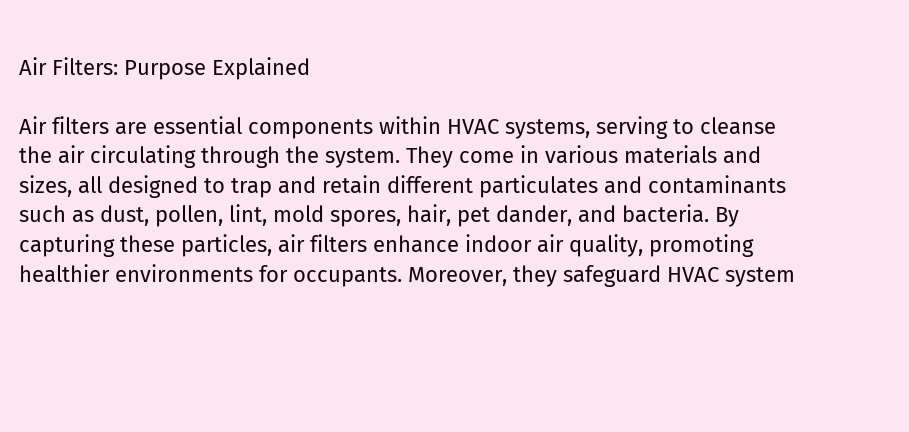Air Filters: Purpose Explained

Air filters are essential components within HVAC systems, serving to cleanse the air circulating through the system. They come in various materials and sizes, all designed to trap and retain different particulates and contaminants such as dust, pollen, lint, mold spores, hair, pet dander, and bacteria. By capturing these particles, air filters enhance indoor air quality, promoting healthier environments for occupants. Moreover, they safeguard HVAC system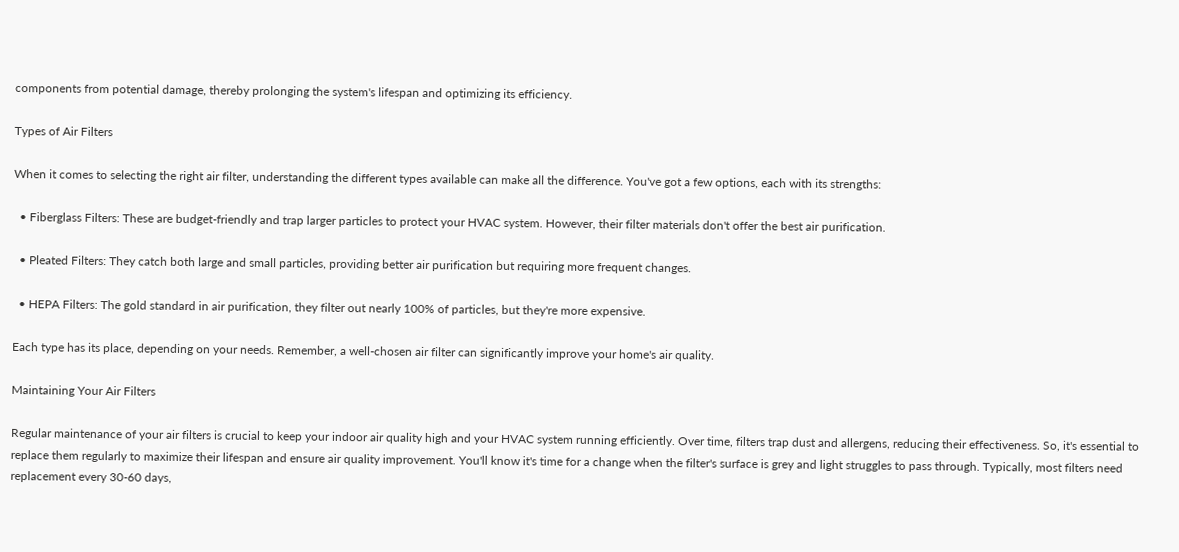components from potential damage, thereby prolonging the system's lifespan and optimizing its efficiency.

Types of Air Filters

When it comes to selecting the right air filter, understanding the different types available can make all the difference. You've got a few options, each with its strengths:

  • Fiberglass Filters: These are budget-friendly and trap larger particles to protect your HVAC system. However, their filter materials don't offer the best air purification.

  • Pleated Filters: They catch both large and small particles, providing better air purification but requiring more frequent changes.

  • HEPA Filters: The gold standard in air purification, they filter out nearly 100% of particles, but they're more expensive.

Each type has its place, depending on your needs. Remember, a well-chosen air filter can significantly improve your home's air quality.

Maintaining Your Air Filters

Regular maintenance of your air filters is crucial to keep your indoor air quality high and your HVAC system running efficiently. Over time, filters trap dust and allergens, reducing their effectiveness. So, it's essential to replace them regularly to maximize their lifespan and ensure air quality improvement. You'll know it's time for a change when the filter's surface is grey and light struggles to pass through. Typically, most filters need replacement every 30-60 days,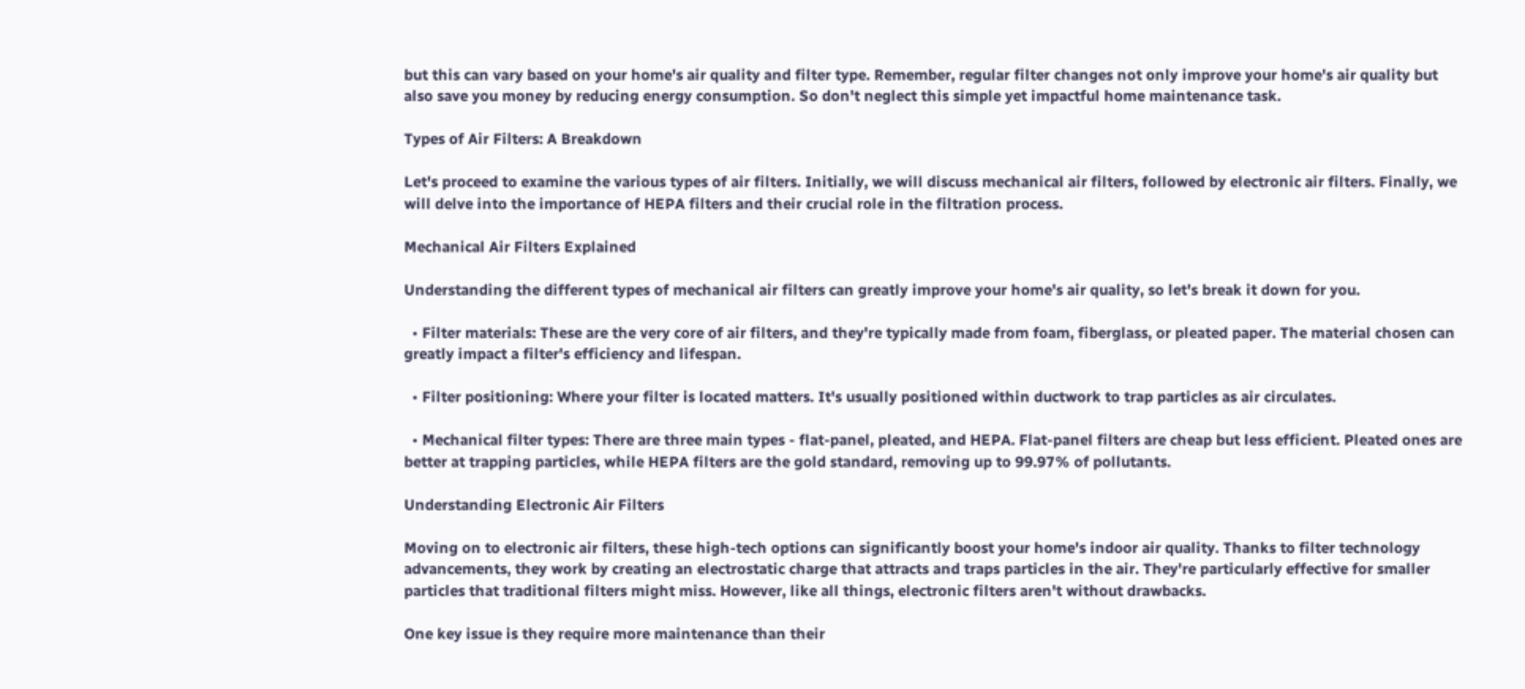but this can vary based on your home's air quality and filter type. Remember, regular filter changes not only improve your home's air quality but also save you money by reducing energy consumption. So don't neglect this simple yet impactful home maintenance task.

Types of Air Filters: A Breakdown

Let's proceed to examine the various types of air filters. Initially, we will discuss mechanical air filters, followed by electronic air filters. Finally, we will delve into the importance of HEPA filters and their crucial role in the filtration process.

Mechanical Air Filters Explained

Understanding the different types of mechanical air filters can greatly improve your home's air quality, so let's break it down for you.

  • Filter materials: These are the very core of air filters, and they're typically made from foam, fiberglass, or pleated paper. The material chosen can greatly impact a filter's efficiency and lifespan.

  • Filter positioning: Where your filter is located matters. It's usually positioned within ductwork to trap particles as air circulates.

  • Mechanical filter types: There are three main types - flat-panel, pleated, and HEPA. Flat-panel filters are cheap but less efficient. Pleated ones are better at trapping particles, while HEPA filters are the gold standard, removing up to 99.97% of pollutants.

Understanding Electronic Air Filters

Moving on to electronic air filters, these high-tech options can significantly boost your home's indoor air quality. Thanks to filter technology advancements, they work by creating an electrostatic charge that attracts and traps particles in the air. They're particularly effective for smaller particles that traditional filters might miss. However, like all things, electronic filters aren't without drawbacks.

One key issue is they require more maintenance than their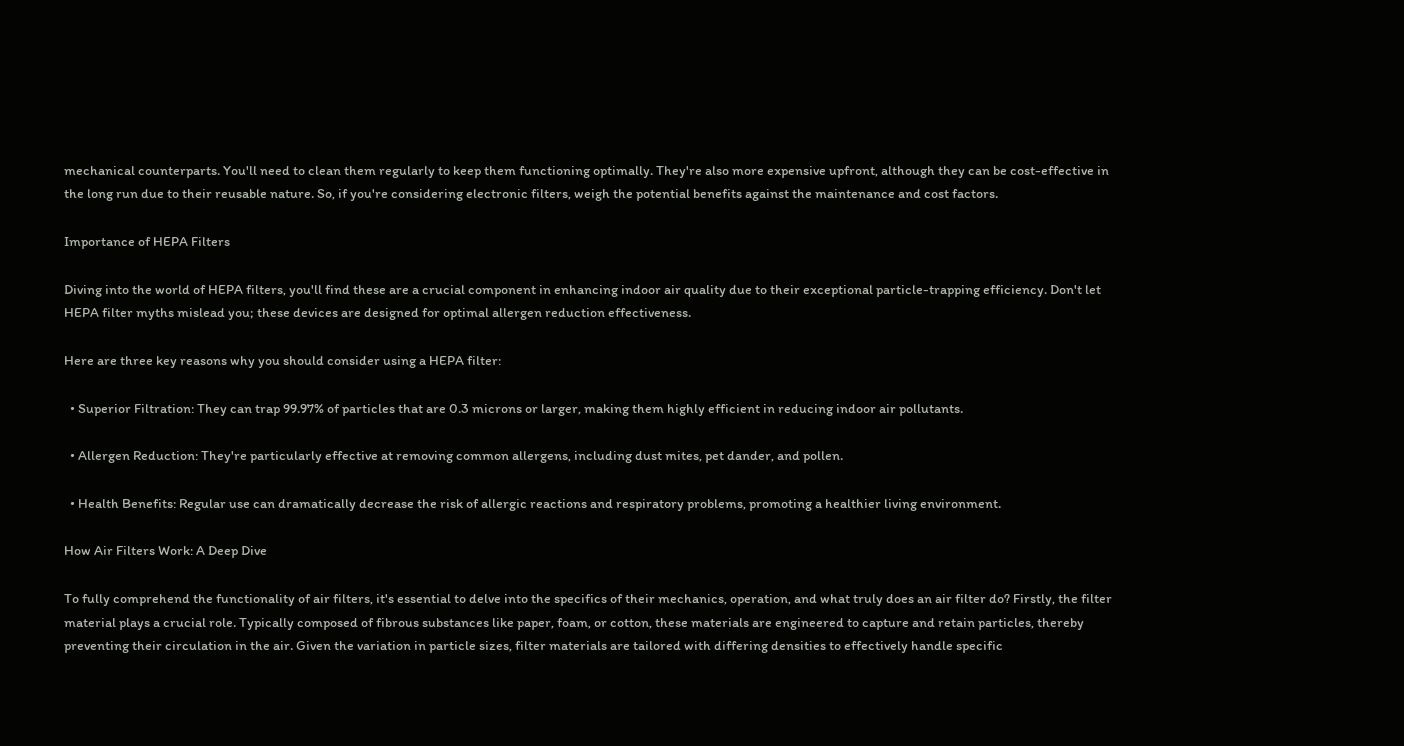mechanical counterparts. You'll need to clean them regularly to keep them functioning optimally. They're also more expensive upfront, although they can be cost-effective in the long run due to their reusable nature. So, if you're considering electronic filters, weigh the potential benefits against the maintenance and cost factors.

Importance of HEPA Filters

Diving into the world of HEPA filters, you'll find these are a crucial component in enhancing indoor air quality due to their exceptional particle-trapping efficiency. Don't let HEPA filter myths mislead you; these devices are designed for optimal allergen reduction effectiveness.

Here are three key reasons why you should consider using a HEPA filter:

  • Superior Filtration: They can trap 99.97% of particles that are 0.3 microns or larger, making them highly efficient in reducing indoor air pollutants.

  • Allergen Reduction: They're particularly effective at removing common allergens, including dust mites, pet dander, and pollen.

  • Health Benefits: Regular use can dramatically decrease the risk of allergic reactions and respiratory problems, promoting a healthier living environment.

How Air Filters Work: A Deep Dive

To fully comprehend the functionality of air filters, it's essential to delve into the specifics of their mechanics, operation, and what truly does an air filter do? Firstly, the filter material plays a crucial role. Typically composed of fibrous substances like paper, foam, or cotton, these materials are engineered to capture and retain particles, thereby preventing their circulation in the air. Given the variation in particle sizes, filter materials are tailored with differing densities to effectively handle specific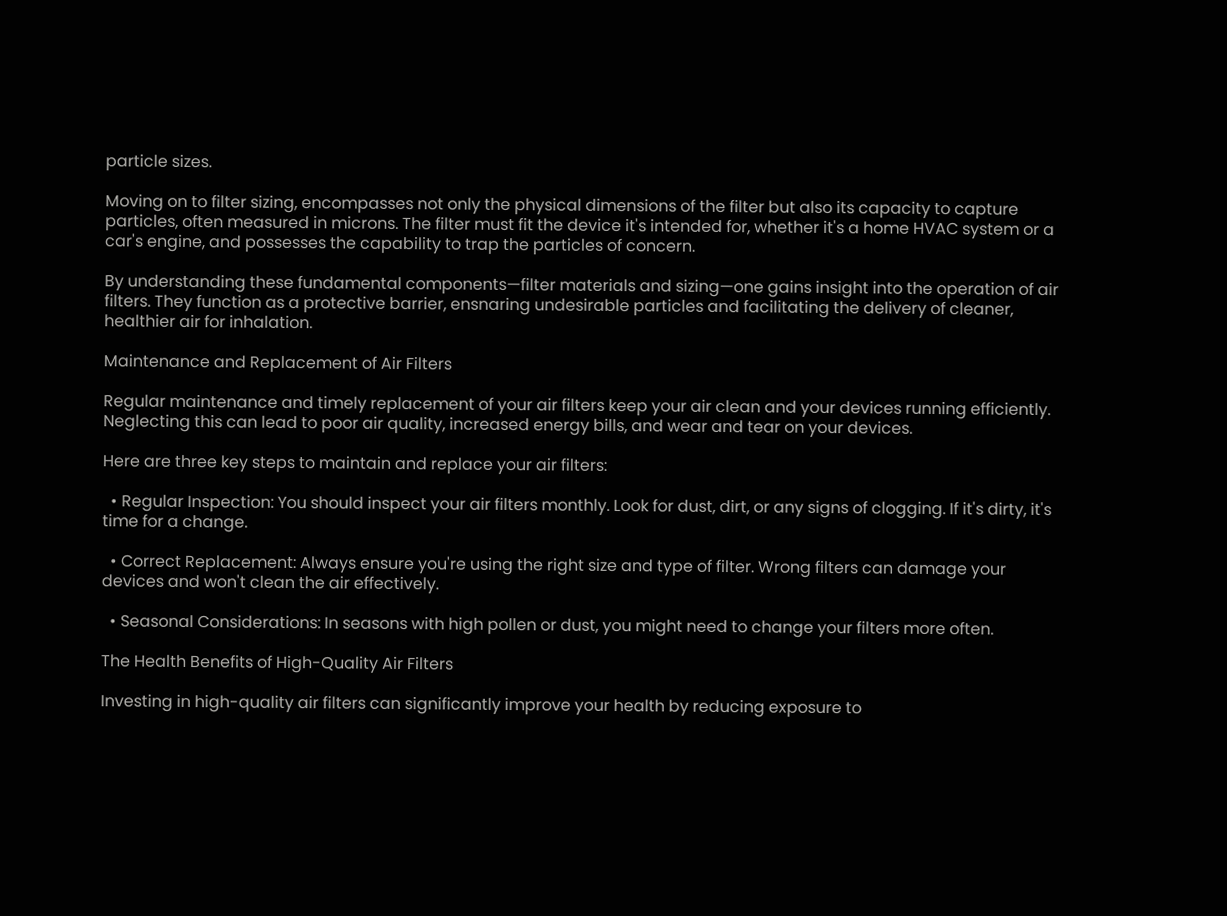particle sizes.

Moving on to filter sizing, encompasses not only the physical dimensions of the filter but also its capacity to capture particles, often measured in microns. The filter must fit the device it's intended for, whether it's a home HVAC system or a car's engine, and possesses the capability to trap the particles of concern.

By understanding these fundamental components—filter materials and sizing—one gains insight into the operation of air filters. They function as a protective barrier, ensnaring undesirable particles and facilitating the delivery of cleaner, healthier air for inhalation.

Maintenance and Replacement of Air Filters

Regular maintenance and timely replacement of your air filters keep your air clean and your devices running efficiently. Neglecting this can lead to poor air quality, increased energy bills, and wear and tear on your devices.

Here are three key steps to maintain and replace your air filters:

  • Regular Inspection: You should inspect your air filters monthly. Look for dust, dirt, or any signs of clogging. If it's dirty, it's time for a change.

  • Correct Replacement: Always ensure you're using the right size and type of filter. Wrong filters can damage your devices and won't clean the air effectively.

  • Seasonal Considerations: In seasons with high pollen or dust, you might need to change your filters more often.

The Health Benefits of High-Quality Air Filters

Investing in high-quality air filters can significantly improve your health by reducing exposure to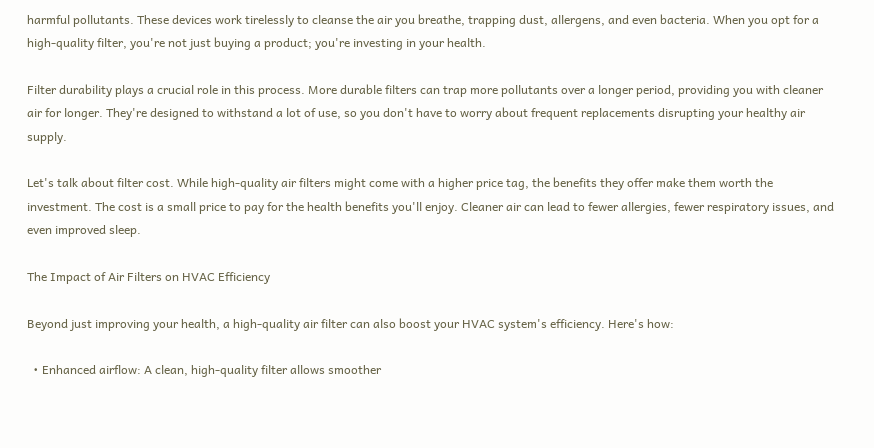harmful pollutants. These devices work tirelessly to cleanse the air you breathe, trapping dust, allergens, and even bacteria. When you opt for a high-quality filter, you're not just buying a product; you're investing in your health.

Filter durability plays a crucial role in this process. More durable filters can trap more pollutants over a longer period, providing you with cleaner air for longer. They're designed to withstand a lot of use, so you don't have to worry about frequent replacements disrupting your healthy air supply.

Let's talk about filter cost. While high-quality air filters might come with a higher price tag, the benefits they offer make them worth the investment. The cost is a small price to pay for the health benefits you'll enjoy. Cleaner air can lead to fewer allergies, fewer respiratory issues, and even improved sleep.

The Impact of Air Filters on HVAC Efficiency

Beyond just improving your health, a high-quality air filter can also boost your HVAC system's efficiency. Here's how:

  • Enhanced airflow: A clean, high-quality filter allows smoother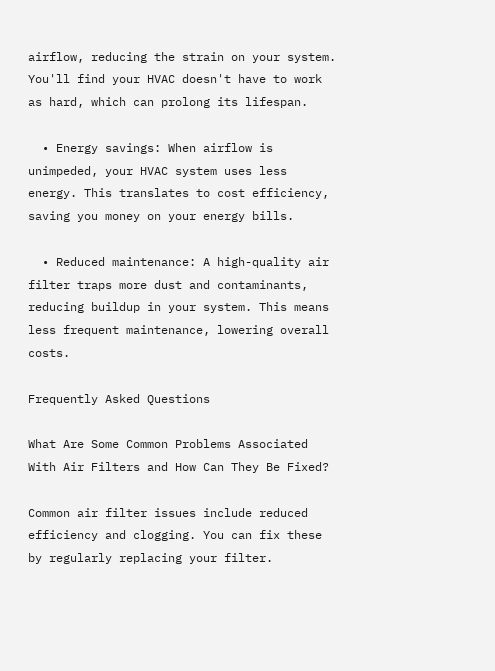airflow, reducing the strain on your system. You'll find your HVAC doesn't have to work as hard, which can prolong its lifespan.

  • Energy savings: When airflow is unimpeded, your HVAC system uses less energy. This translates to cost efficiency, saving you money on your energy bills.

  • Reduced maintenance: A high-quality air filter traps more dust and contaminants, reducing buildup in your system. This means less frequent maintenance, lowering overall costs.

Frequently Asked Questions

What Are Some Common Problems Associated With Air Filters and How Can They Be Fixed?

Common air filter issues include reduced efficiency and clogging. You can fix these by regularly replacing your filter.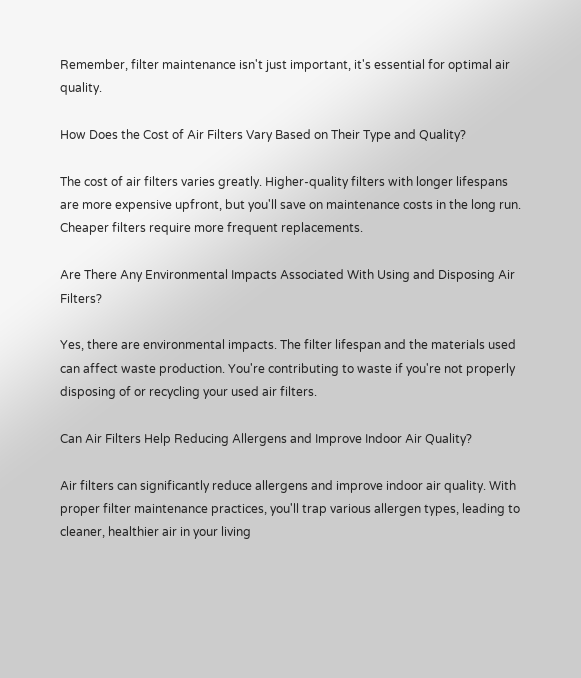Remember, filter maintenance isn't just important, it's essential for optimal air quality.

How Does the Cost of Air Filters Vary Based on Their Type and Quality?

The cost of air filters varies greatly. Higher-quality filters with longer lifespans are more expensive upfront, but you'll save on maintenance costs in the long run. Cheaper filters require more frequent replacements.

Are There Any Environmental Impacts Associated With Using and Disposing Air Filters?

Yes, there are environmental impacts. The filter lifespan and the materials used can affect waste production. You're contributing to waste if you're not properly disposing of or recycling your used air filters.

Can Air Filters Help Reducing Allergens and Improve Indoor Air Quality?

Air filters can significantly reduce allergens and improve indoor air quality. With proper filter maintenance practices, you'll trap various allergen types, leading to cleaner, healthier air in your living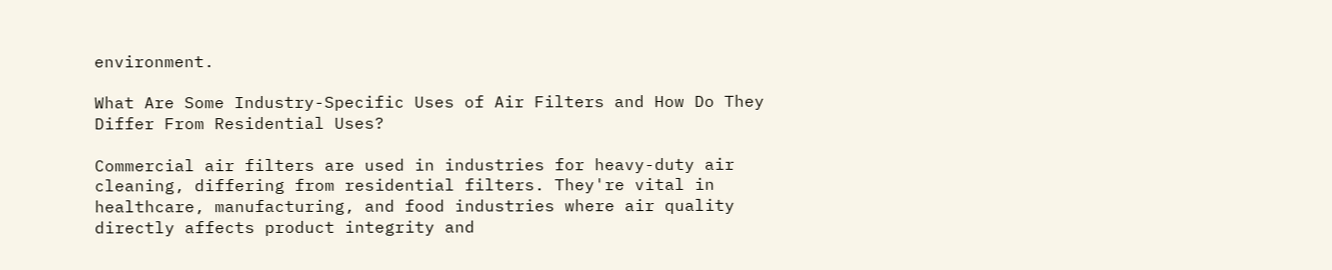environment.

What Are Some Industry-Specific Uses of Air Filters and How Do They Differ From Residential Uses?

Commercial air filters are used in industries for heavy-duty air cleaning, differing from residential filters. They're vital in healthcare, manufacturing, and food industries where air quality directly affects product integrity and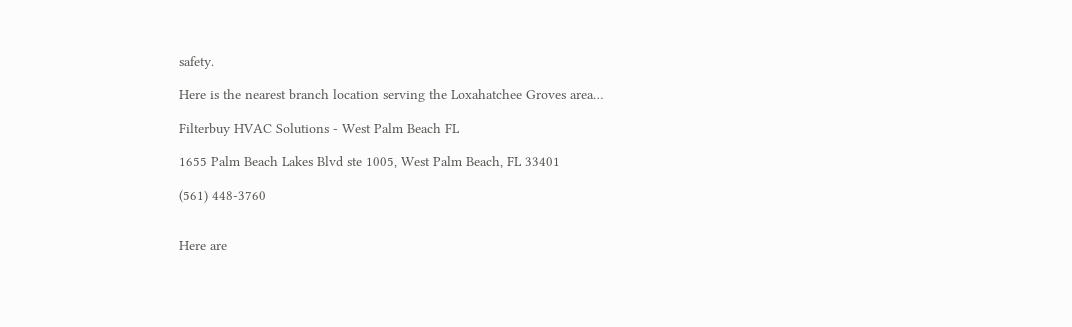safety.

Here is the nearest branch location serving the Loxahatchee Groves area…

Filterbuy HVAC Solutions - West Palm Beach FL

1655 Palm Beach Lakes Blvd ste 1005, West Palm Beach, FL 33401

(561) 448-3760


Here are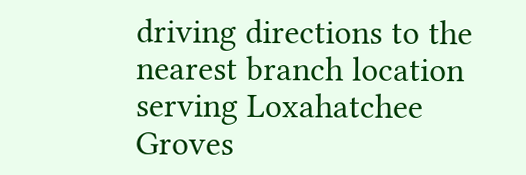driving directions to the nearest branch location serving Loxahatchee Groves